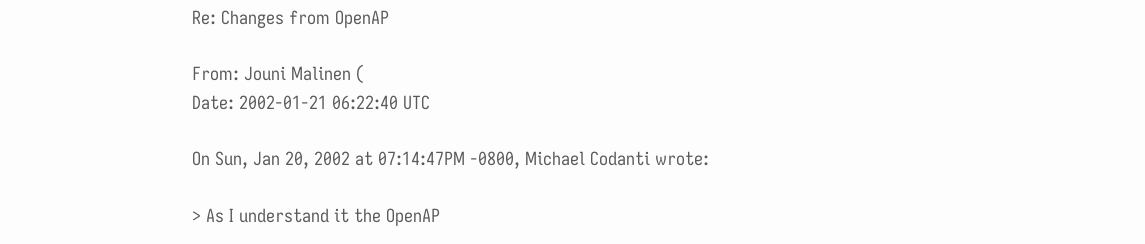Re: Changes from OpenAP

From: Jouni Malinen (
Date: 2002-01-21 06:22:40 UTC

On Sun, Jan 20, 2002 at 07:14:47PM -0800, Michael Codanti wrote:

> As I understand it the OpenAP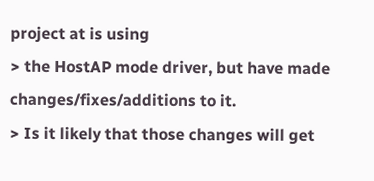project at is using
> the HostAP mode driver, but have made changes/fixes/additions to it.
> Is it likely that those changes will get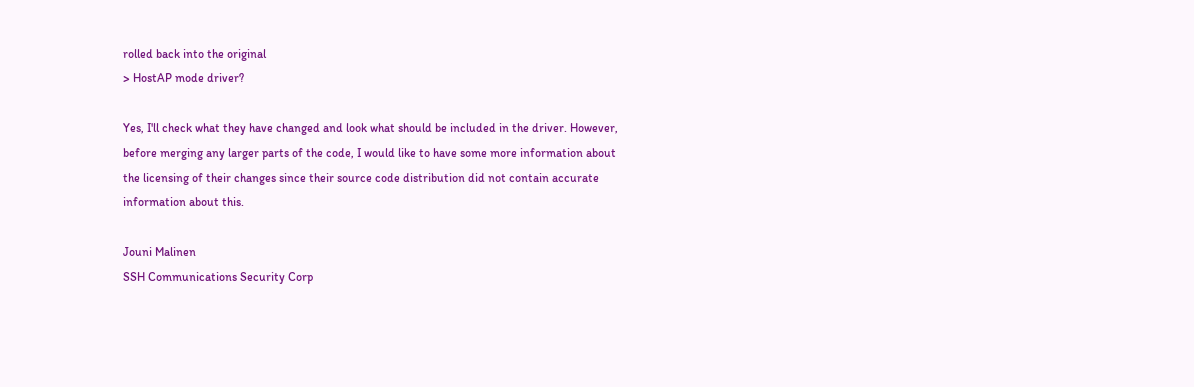rolled back into the original
> HostAP mode driver?

Yes, I'll check what they have changed and look what should be included in the driver. However, before merging any larger parts of the code, I would like to have some more information about the licensing of their changes since their source code distribution did not contain accurate information about this.

Jouni Malinen
SSH Communications Security Corp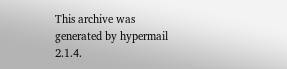This archive was generated by hypermail 2.1.4.